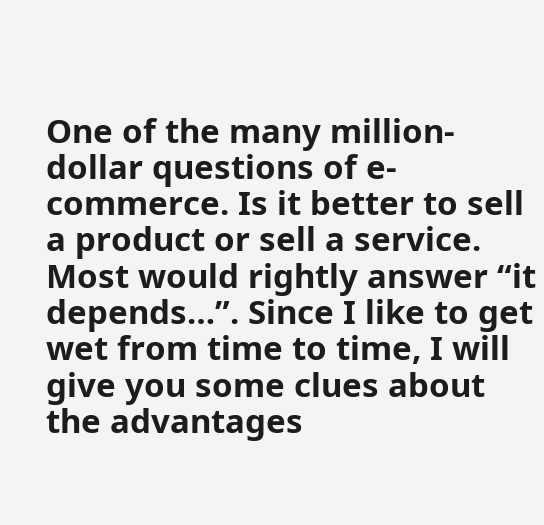One of the many million-dollar questions of e-commerce. Is it better to sell a product or sell a service. Most would rightly answer “it depends…”. Since I like to get wet from time to time, I will give you some clues about the advantages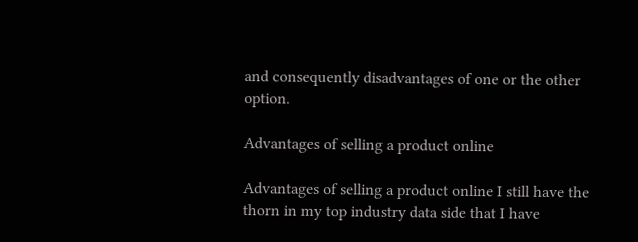and consequently disadvantages of one or the other option.

Advantages of selling a product online

Advantages of selling a product online I still have the thorn in my top industry data side that I have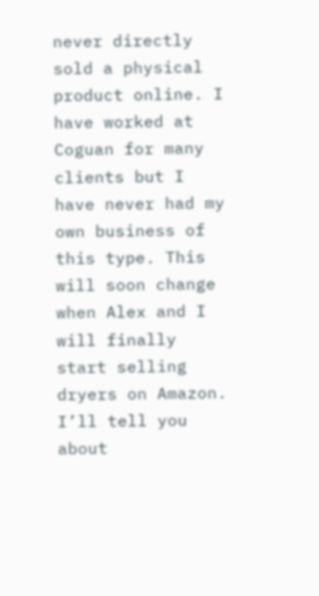never directly sold a physical product online. I have worked at Coguan for many clients but I have never had my own business of this type. This will soon change when Alex and I will finally start selling dryers on Amazon. I’ll tell you about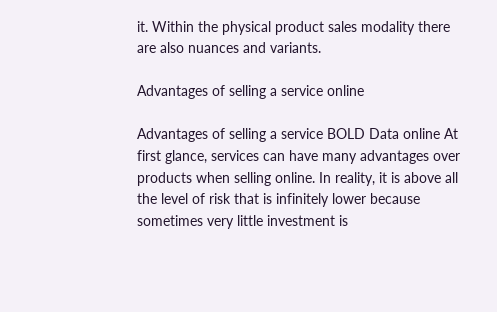it. Within the physical product sales modality there are also nuances and variants.

Advantages of selling a service online

Advantages of selling a service BOLD Data online At first glance, services can have many advantages over products when selling online. In reality, it is above all the level of risk that is infinitely lower because sometimes very little investment is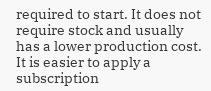required to start. It does not require stock and usually has a lower production cost. It is easier to apply a subscription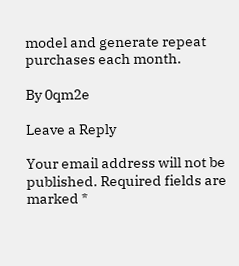model and generate repeat purchases each month.

By 0qm2e

Leave a Reply

Your email address will not be published. Required fields are marked *